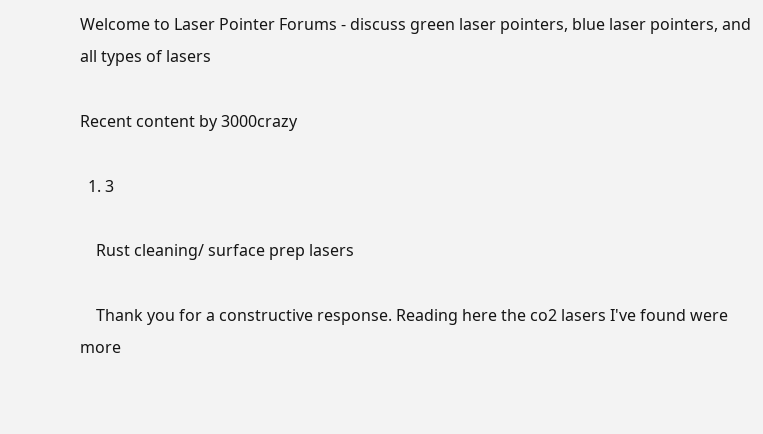Welcome to Laser Pointer Forums - discuss green laser pointers, blue laser pointers, and all types of lasers

Recent content by 3000crazy

  1. 3

    Rust cleaning/ surface prep lasers

    Thank you for a constructive response. Reading here the co2 lasers I've found were more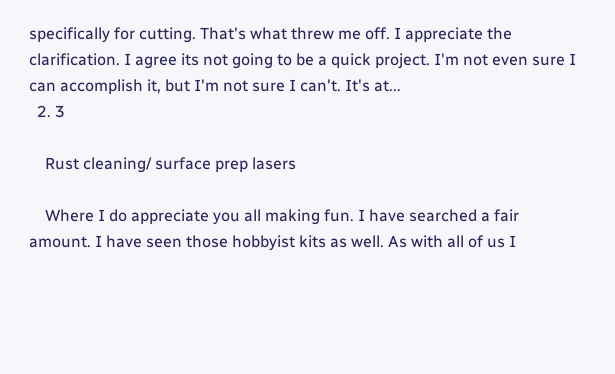specifically for cutting. That's what threw me off. I appreciate the clarification. I agree its not going to be a quick project. I'm not even sure I can accomplish it, but I'm not sure I can't. It's at...
  2. 3

    Rust cleaning/ surface prep lasers

    Where I do appreciate you all making fun. I have searched a fair amount. I have seen those hobbyist kits as well. As with all of us I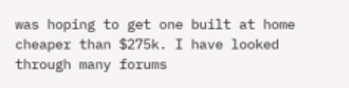was hoping to get one built at home cheaper than $275k. I have looked through many forums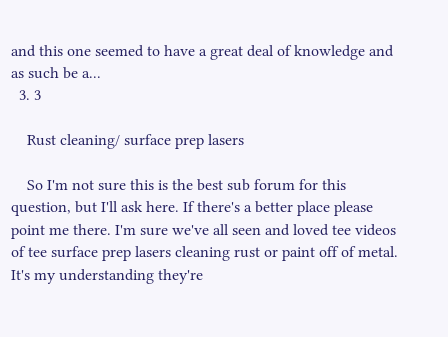and this one seemed to have a great deal of knowledge and as such be a...
  3. 3

    Rust cleaning/ surface prep lasers

    So I'm not sure this is the best sub forum for this question, but I'll ask here. If there's a better place please point me there. I'm sure we've all seen and loved tee videos of tee surface prep lasers cleaning rust or paint off of metal. It's my understanding they're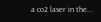a co2 laser in the...